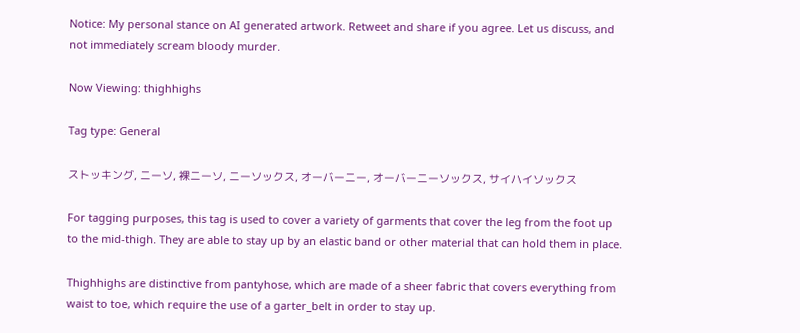Notice: My personal stance on AI generated artwork. Retweet and share if you agree. Let us discuss, and not immediately scream bloody murder.

Now Viewing: thighhighs

Tag type: General

ストッキング, ニーソ, 裸ニーソ, ニーソックス, オーバーニー, オーバーニーソックス, サイハイソックス

For tagging purposes, this tag is used to cover a variety of garments that cover the leg from the foot up to the mid-thigh. They are able to stay up by an elastic band or other material that can hold them in place.

Thighhighs are distinctive from pantyhose, which are made of a sheer fabric that covers everything from waist to toe, which require the use of a garter_belt in order to stay up.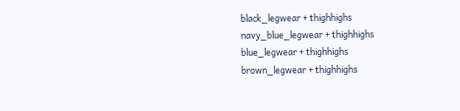black_legwear + thighhighs
navy_blue_legwear + thighhighs
blue_legwear + thighhighs
brown_legwear + thighhighs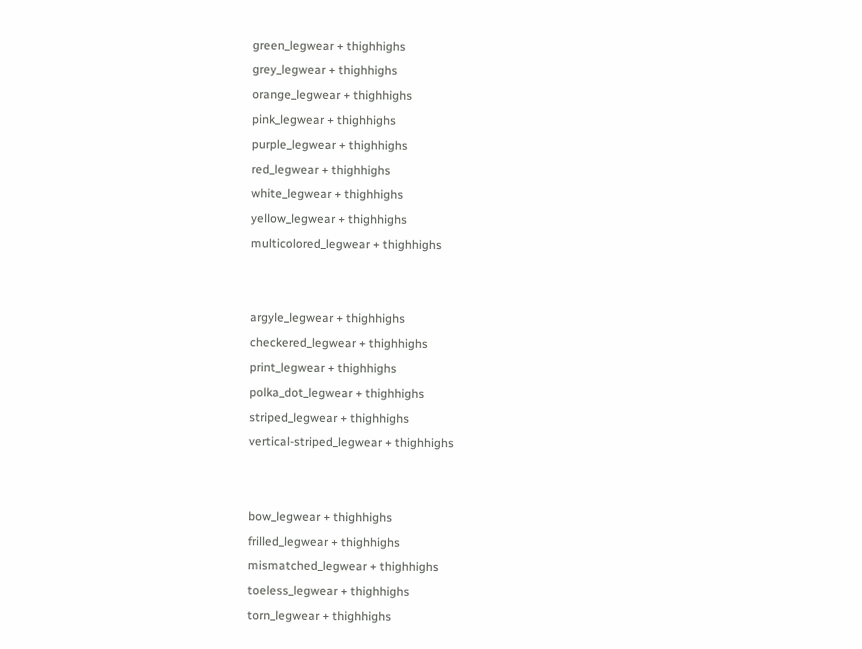green_legwear + thighhighs
grey_legwear + thighhighs
orange_legwear + thighhighs
pink_legwear + thighhighs
purple_legwear + thighhighs
red_legwear + thighhighs
white_legwear + thighhighs
yellow_legwear + thighhighs
multicolored_legwear + thighhighs


argyle_legwear + thighhighs
checkered_legwear + thighhighs
print_legwear + thighhighs
polka_dot_legwear + thighhighs
striped_legwear + thighhighs
vertical-striped_legwear + thighhighs


bow_legwear + thighhighs
frilled_legwear + thighhighs
mismatched_legwear + thighhighs
toeless_legwear + thighhighs
torn_legwear + thighhighs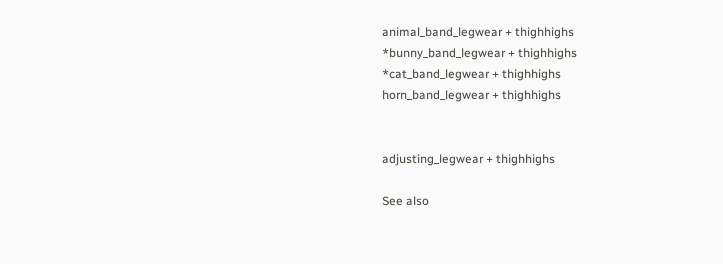animal_band_legwear + thighhighs
*bunny_band_legwear + thighhighs
*cat_band_legwear + thighhighs
horn_band_legwear + thighhighs


adjusting_legwear + thighhighs

See also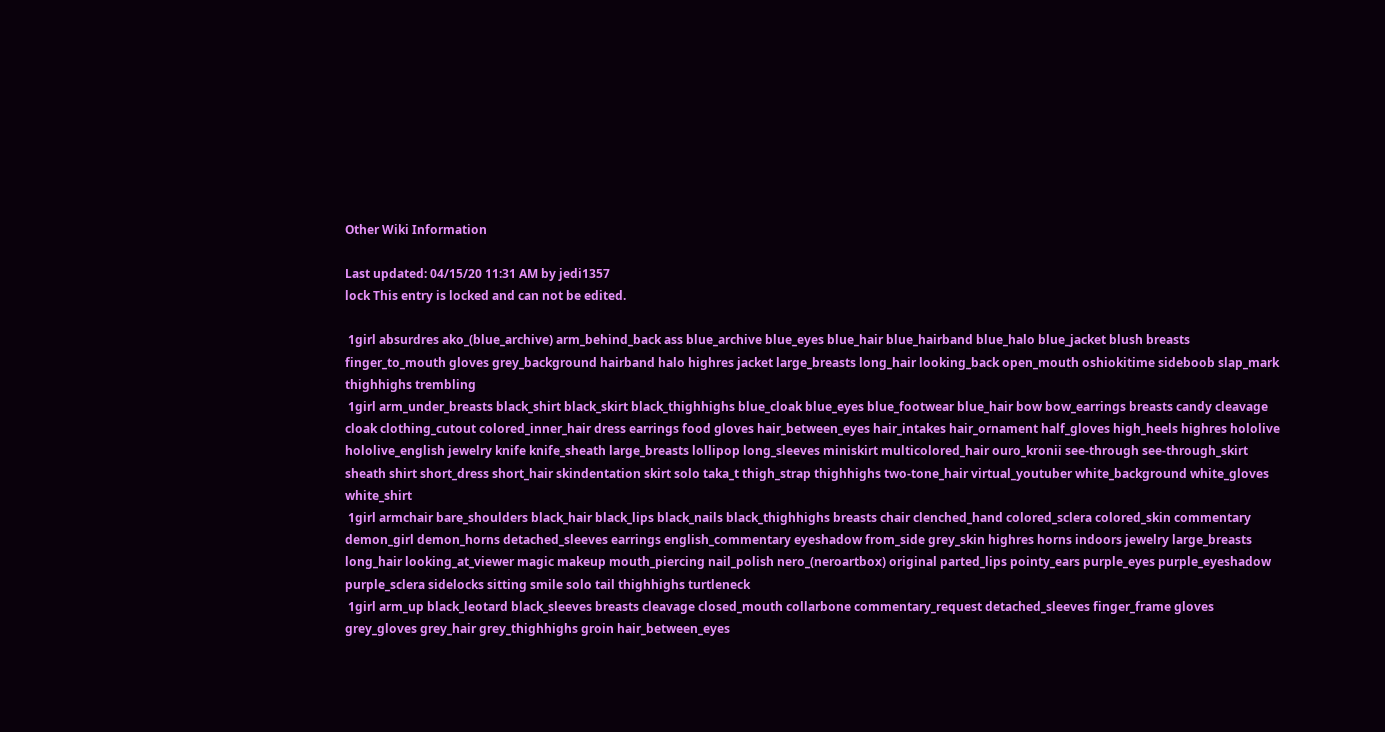Other Wiki Information

Last updated: 04/15/20 11:31 AM by jedi1357
lock This entry is locked and can not be edited.

 1girl absurdres ako_(blue_archive) arm_behind_back ass blue_archive blue_eyes blue_hair blue_hairband blue_halo blue_jacket blush breasts finger_to_mouth gloves grey_background hairband halo highres jacket large_breasts long_hair looking_back open_mouth oshiokitime sideboob slap_mark thighhighs trembling
 1girl arm_under_breasts black_shirt black_skirt black_thighhighs blue_cloak blue_eyes blue_footwear blue_hair bow bow_earrings breasts candy cleavage cloak clothing_cutout colored_inner_hair dress earrings food gloves hair_between_eyes hair_intakes hair_ornament half_gloves high_heels highres hololive hololive_english jewelry knife knife_sheath large_breasts lollipop long_sleeves miniskirt multicolored_hair ouro_kronii see-through see-through_skirt sheath shirt short_dress short_hair skindentation skirt solo taka_t thigh_strap thighhighs two-tone_hair virtual_youtuber white_background white_gloves white_shirt
 1girl armchair bare_shoulders black_hair black_lips black_nails black_thighhighs breasts chair clenched_hand colored_sclera colored_skin commentary demon_girl demon_horns detached_sleeves earrings english_commentary eyeshadow from_side grey_skin highres horns indoors jewelry large_breasts long_hair looking_at_viewer magic makeup mouth_piercing nail_polish nero_(neroartbox) original parted_lips pointy_ears purple_eyes purple_eyeshadow purple_sclera sidelocks sitting smile solo tail thighhighs turtleneck
 1girl arm_up black_leotard black_sleeves breasts cleavage closed_mouth collarbone commentary_request detached_sleeves finger_frame gloves grey_gloves grey_hair grey_thighhighs groin hair_between_eyes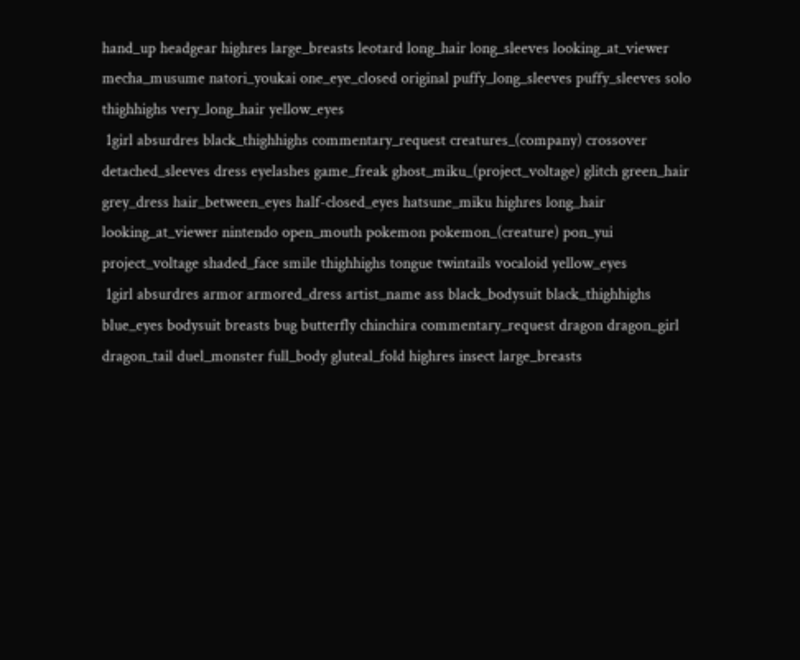hand_up headgear highres large_breasts leotard long_hair long_sleeves looking_at_viewer mecha_musume natori_youkai one_eye_closed original puffy_long_sleeves puffy_sleeves solo thighhighs very_long_hair yellow_eyes
 1girl absurdres black_thighhighs commentary_request creatures_(company) crossover detached_sleeves dress eyelashes game_freak ghost_miku_(project_voltage) glitch green_hair grey_dress hair_between_eyes half-closed_eyes hatsune_miku highres long_hair looking_at_viewer nintendo open_mouth pokemon pokemon_(creature) pon_yui project_voltage shaded_face smile thighhighs tongue twintails vocaloid yellow_eyes
 1girl absurdres armor armored_dress artist_name ass black_bodysuit black_thighhighs blue_eyes bodysuit breasts bug butterfly chinchira commentary_request dragon dragon_girl dragon_tail duel_monster full_body gluteal_fold highres insect large_breasts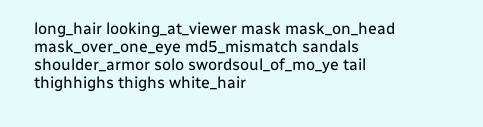long_hair looking_at_viewer mask mask_on_head mask_over_one_eye md5_mismatch sandals shoulder_armor solo swordsoul_of_mo_ye tail thighhighs thighs white_hair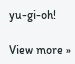yu-gi-oh!

View more »